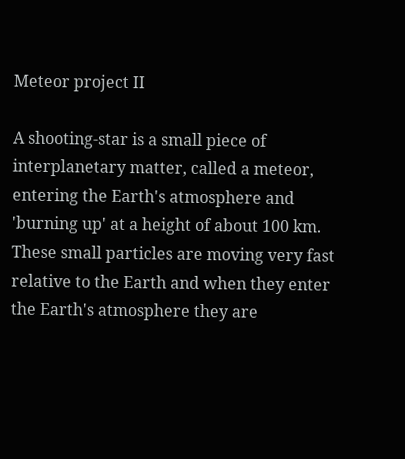Meteor project II

A shooting-star is a small piece of interplanetary matter, called a meteor, entering the Earth's atmosphere and 'burning up' at a height of about 100 km. These small particles are moving very fast relative to the Earth and when they enter the Earth's atmosphere they are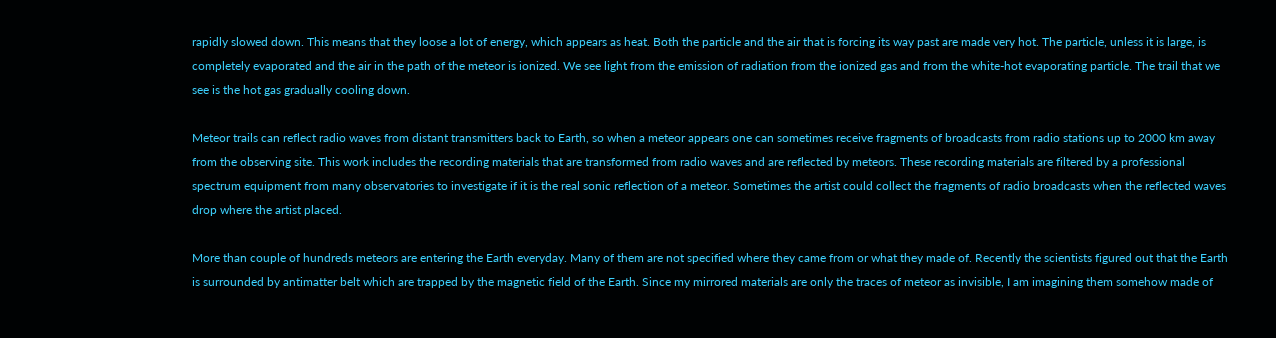rapidly slowed down. This means that they loose a lot of energy, which appears as heat. Both the particle and the air that is forcing its way past are made very hot. The particle, unless it is large, is completely evaporated and the air in the path of the meteor is ionized. We see light from the emission of radiation from the ionized gas and from the white-hot evaporating particle. The trail that we see is the hot gas gradually cooling down.

Meteor trails can reflect radio waves from distant transmitters back to Earth, so when a meteor appears one can sometimes receive fragments of broadcasts from radio stations up to 2000 km away from the observing site. This work includes the recording materials that are transformed from radio waves and are reflected by meteors. These recording materials are filtered by a professional spectrum equipment from many observatories to investigate if it is the real sonic reflection of a meteor. Sometimes the artist could collect the fragments of radio broadcasts when the reflected waves drop where the artist placed.

More than couple of hundreds meteors are entering the Earth everyday. Many of them are not specified where they came from or what they made of. Recently the scientists figured out that the Earth is surrounded by antimatter belt which are trapped by the magnetic field of the Earth. Since my mirrored materials are only the traces of meteor as invisible, I am imagining them somehow made of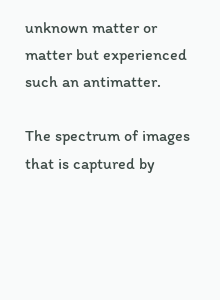unknown matter or matter but experienced such an antimatter.

The spectrum of images that is captured by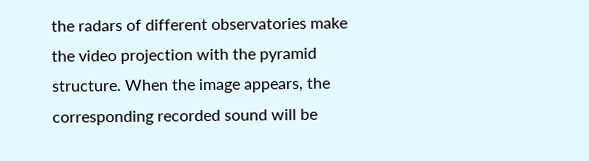the radars of different observatories make the video projection with the pyramid structure. When the image appears, the corresponding recorded sound will be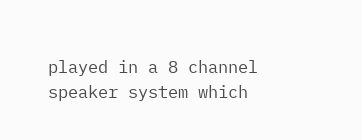played in a 8 channel speaker system which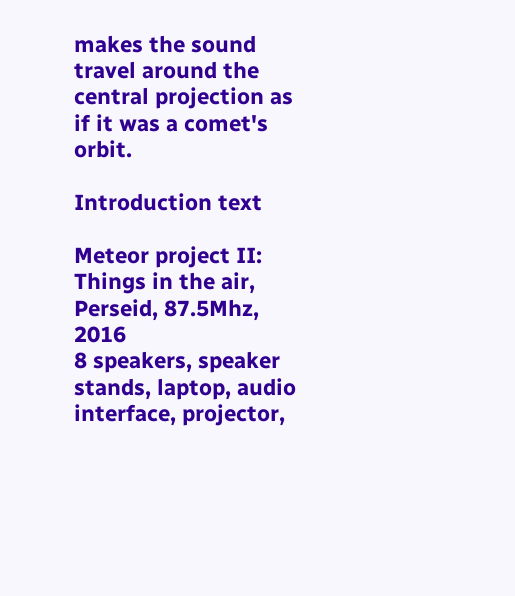makes the sound travel around the central projection as if it was a comet's orbit.

Introduction text

Meteor project II: Things in the air, Perseid, 87.5Mhz, 2016
8 speakers, speaker stands, laptop, audio interface, projector,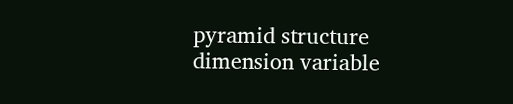pyramid structure
dimension variable